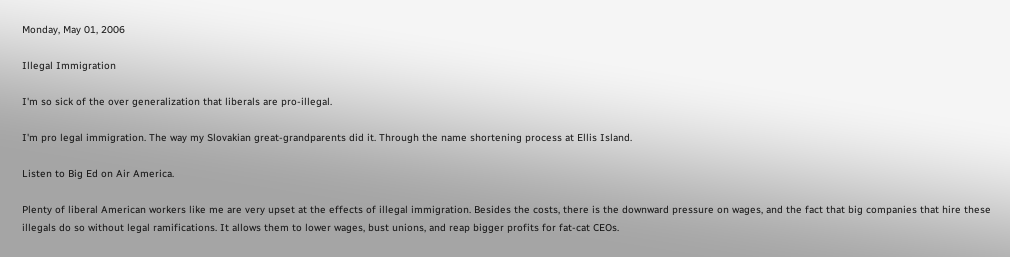Monday, May 01, 2006

Illegal Immigration

I'm so sick of the over generalization that liberals are pro-illegal.

I'm pro legal immigration. The way my Slovakian great-grandparents did it. Through the name shortening process at Ellis Island.

Listen to Big Ed on Air America.

Plenty of liberal American workers like me are very upset at the effects of illegal immigration. Besides the costs, there is the downward pressure on wages, and the fact that big companies that hire these illegals do so without legal ramifications. It allows them to lower wages, bust unions, and reap bigger profits for fat-cat CEOs.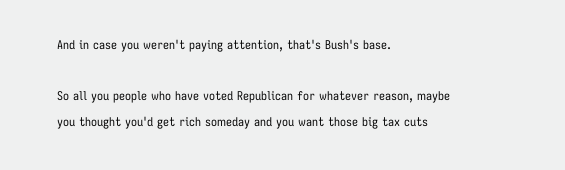And in case you weren't paying attention, that's Bush's base.

So all you people who have voted Republican for whatever reason, maybe you thought you'd get rich someday and you want those big tax cuts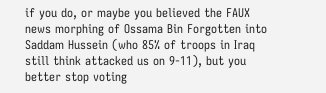if you do, or maybe you believed the FAUX news morphing of Ossama Bin Forgotten into Saddam Hussein (who 85% of troops in Iraq still think attacked us on 9-11), but you better stop voting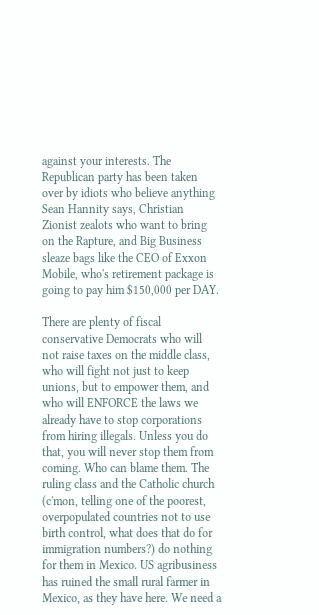against your interests. The Republican party has been taken over by idiots who believe anything Sean Hannity says, Christian Zionist zealots who want to bring on the Rapture, and Big Business sleaze bags like the CEO of Exxon Mobile, who's retirement package is going to pay him $150,000 per DAY.

There are plenty of fiscal conservative Democrats who will not raise taxes on the middle class, who will fight not just to keep unions, but to empower them, and who will ENFORCE the laws we already have to stop corporations from hiring illegals. Unless you do that, you will never stop them from coming. Who can blame them. The ruling class and the Catholic church (c'mon, telling one of the poorest, overpopulated countries not to use birth control, what does that do for immigration numbers?) do nothing for them in Mexico. US agribusiness has ruined the small rural farmer in Mexico, as they have here. We need a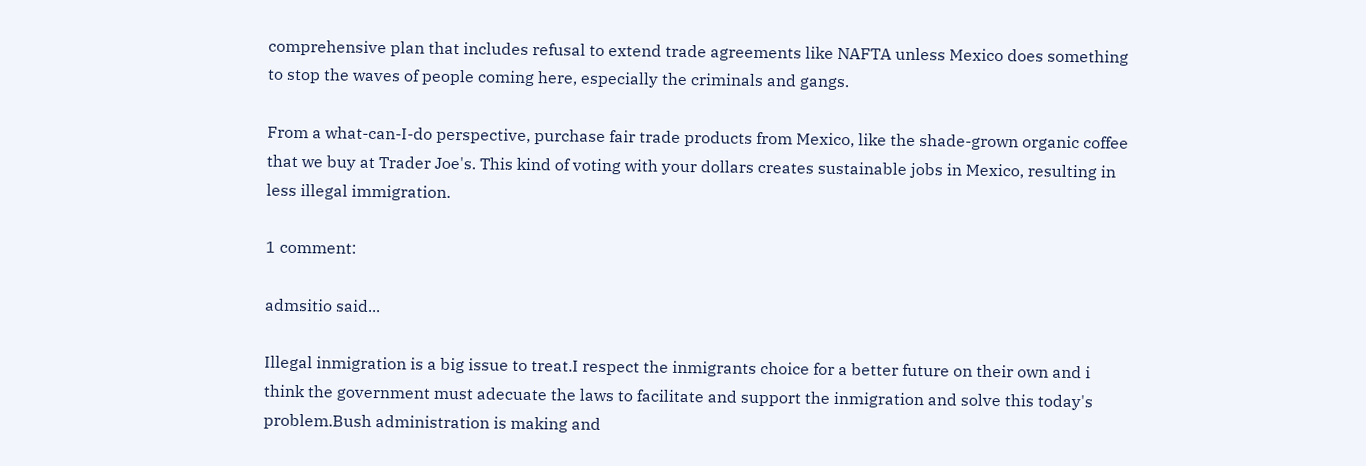comprehensive plan that includes refusal to extend trade agreements like NAFTA unless Mexico does something to stop the waves of people coming here, especially the criminals and gangs.

From a what-can-I-do perspective, purchase fair trade products from Mexico, like the shade-grown organic coffee that we buy at Trader Joe's. This kind of voting with your dollars creates sustainable jobs in Mexico, resulting in less illegal immigration.

1 comment:

admsitio said...

Illegal inmigration is a big issue to treat.I respect the inmigrants choice for a better future on their own and i think the government must adecuate the laws to facilitate and support the inmigration and solve this today's problem.Bush administration is making and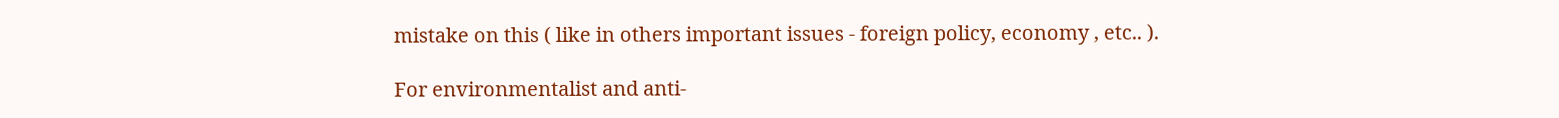mistake on this ( like in others important issues - foreign policy, economy , etc.. ).

For environmentalist and anti-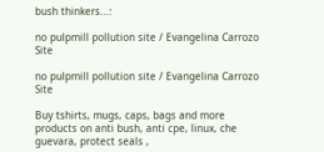bush thinkers...:

no pulpmill pollution site / Evangelina Carrozo Site

no pulpmill pollution site / Evangelina Carrozo Site

Buy tshirts, mugs, caps, bags and more products on anti bush, anti cpe, linux, che guevara, protect seals ,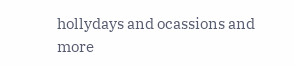hollydays and ocassions and more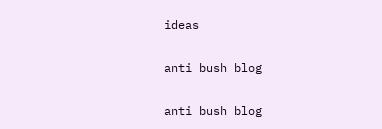ideas

anti bush blog

anti bush blog